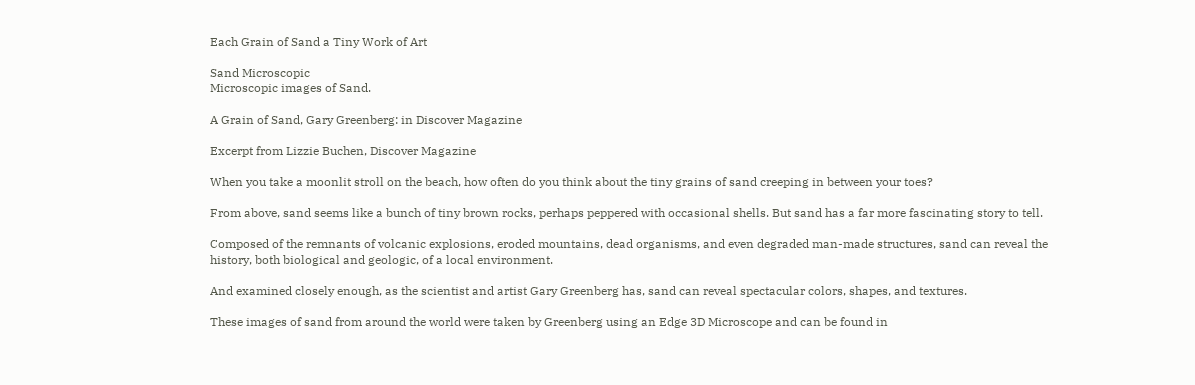Each Grain of Sand a Tiny Work of Art

Sand Microscopic
Microscopic images of Sand.

A Grain of Sand, Gary Greenberg: in Discover Magazine

Excerpt from Lizzie Buchen, Discover Magazine

When you take a moonlit stroll on the beach, how often do you think about the tiny grains of sand creeping in between your toes?

From above, sand seems like a bunch of tiny brown rocks, perhaps peppered with occasional shells. But sand has a far more fascinating story to tell.

Composed of the remnants of volcanic explosions, eroded mountains, dead organisms, and even degraded man-made structures, sand can reveal the history, both biological and geologic, of a local environment.

And examined closely enough, as the scientist and artist Gary Greenberg has, sand can reveal spectacular colors, shapes, and textures.

These images of sand from around the world were taken by Greenberg using an Edge 3D Microscope and can be found in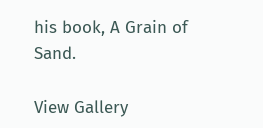his book, A Grain of Sand.

View Gallery